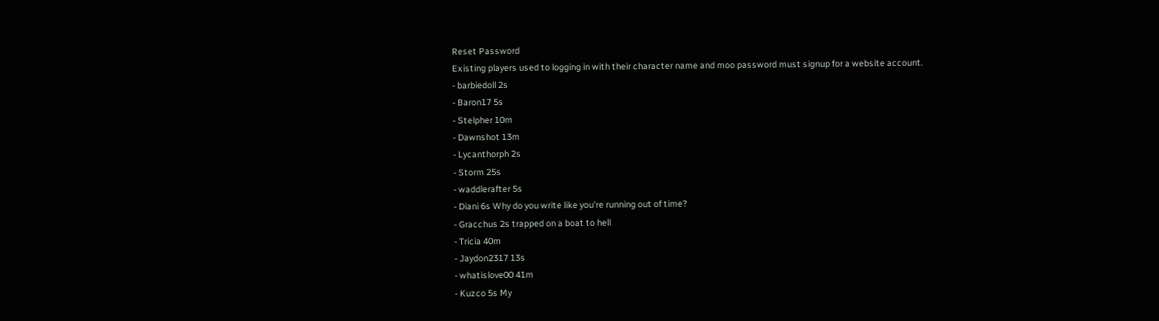Reset Password
Existing players used to logging in with their character name and moo password must signup for a website account.
- barbiedoll 2s
- Baron17 5s
- Stelpher 10m
- Dawnshot 13m
- Lycanthorph 2s
- Storm 25s
- waddlerafter 5s
- Diani 6s Why do you write like you're running out of time?
- Gracchus 2s trapped on a boat to hell
- Tricia 40m
- Jaydon2317 13s
- whatislove00 41m
- Kuzco 5s My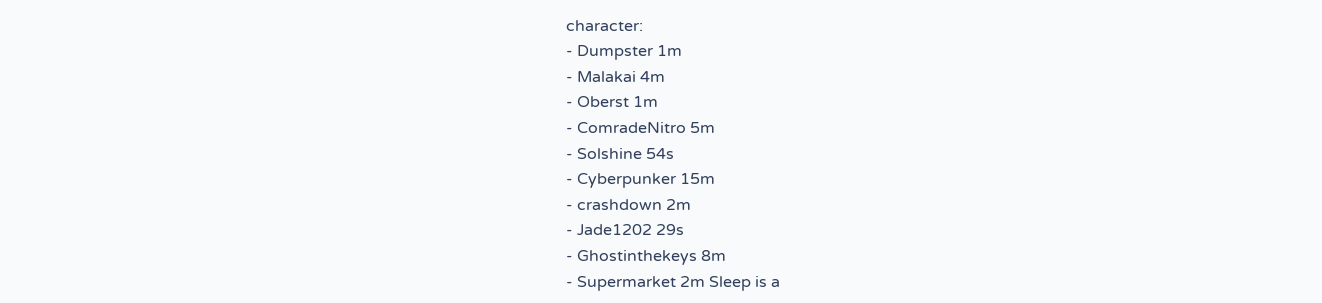character:
- Dumpster 1m
- Malakai 4m
- Oberst 1m
- ComradeNitro 5m
- Solshine 54s
- Cyberpunker 15m
- crashdown 2m
- Jade1202 29s
- Ghostinthekeys 8m
- Supermarket 2m Sleep is a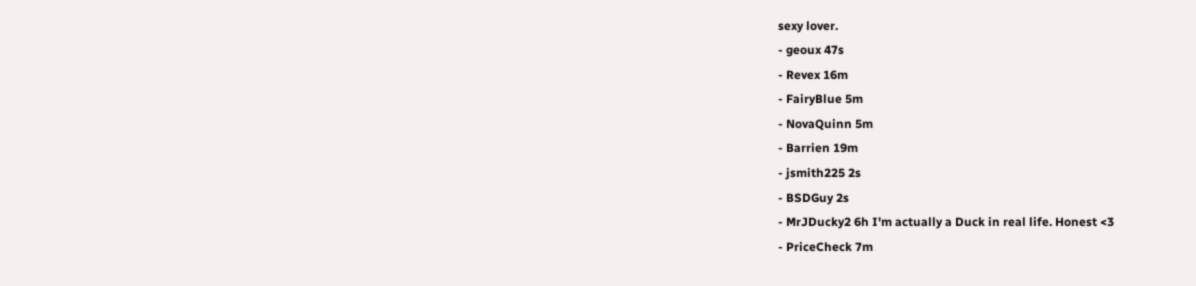sexy lover.
- geoux 47s
- Revex 16m
- FairyBlue 5m
- NovaQuinn 5m
- Barrien 19m
- jsmith225 2s
- BSDGuy 2s
- MrJDucky2 6h I'm actually a Duck in real life. Honest <3
- PriceCheck 7m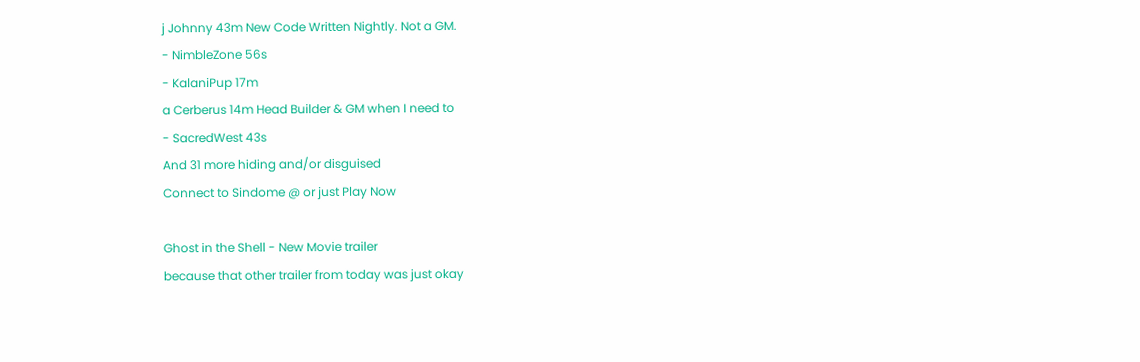j Johnny 43m New Code Written Nightly. Not a GM.
- NimbleZone 56s
- KalaniPup 17m
a Cerberus 14m Head Builder & GM when I need to
- SacredWest 43s
And 31 more hiding and/or disguised
Connect to Sindome @ or just Play Now

Ghost in the Shell - New Movie trailer
because that other trailer from today was just okay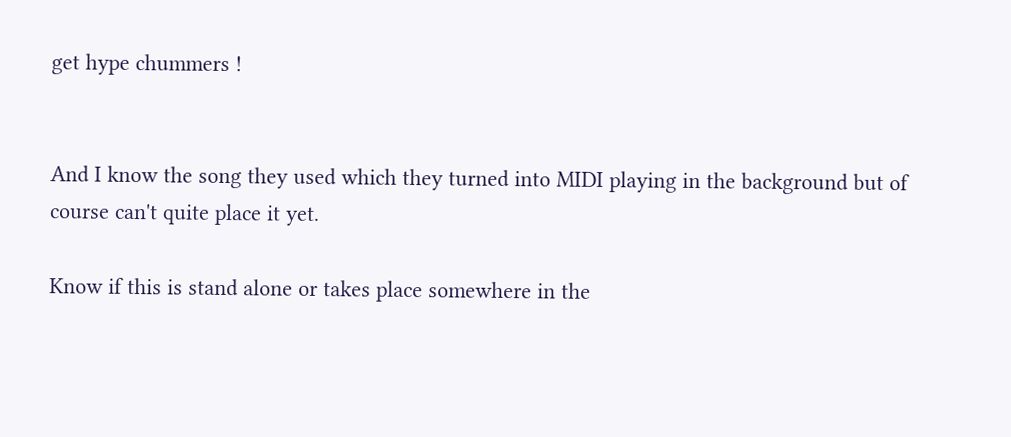get hype chummers !


And I know the song they used which they turned into MIDI playing in the background but of course can't quite place it yet.

Know if this is stand alone or takes place somewhere in the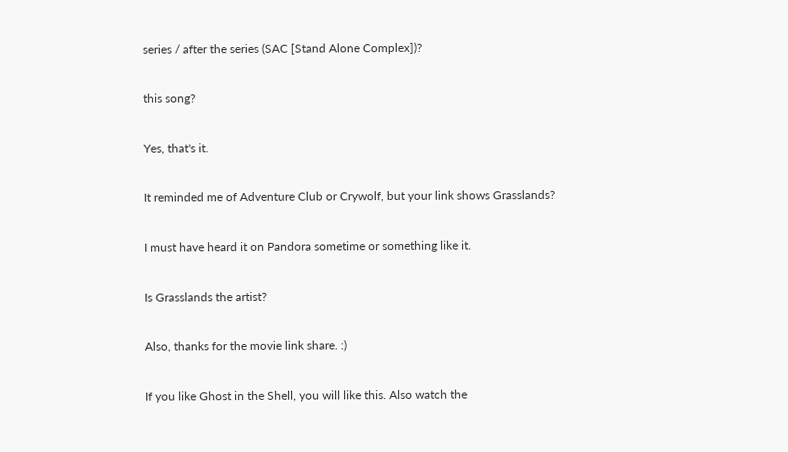series / after the series (SAC [Stand Alone Complex])?

this song?

Yes, that's it.

It reminded me of Adventure Club or Crywolf, but your link shows Grasslands?

I must have heard it on Pandora sometime or something like it.

Is Grasslands the artist?

Also, thanks for the movie link share. :)

If you like Ghost in the Shell, you will like this. Also watch the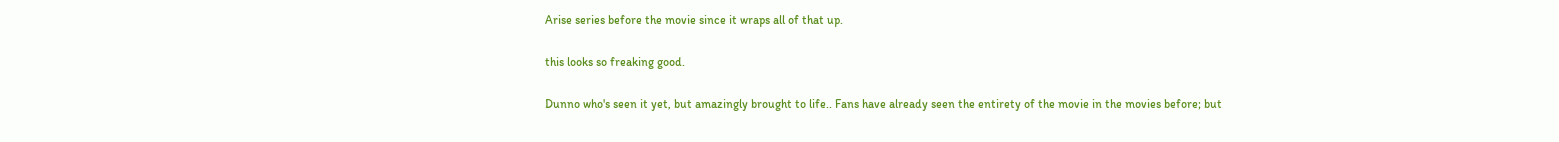Arise series before the movie since it wraps all of that up.

this looks so freaking good.

Dunno who's seen it yet, but amazingly brought to life.. Fans have already seen the entirety of the movie in the movies before; but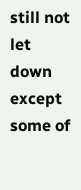still not let down except some of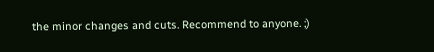the minor changes and cuts. Recommend to anyone. ;)